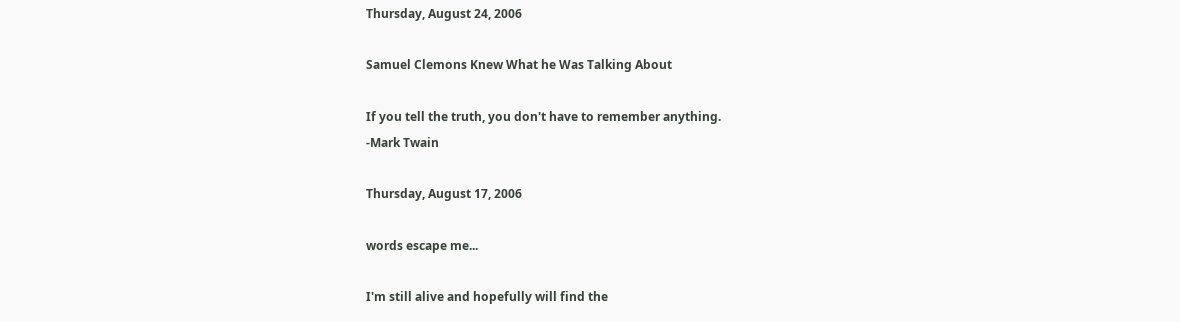Thursday, August 24, 2006

Samuel Clemons Knew What he Was Talking About

If you tell the truth, you don't have to remember anything.
-Mark Twain

Thursday, August 17, 2006

words escape me...

I'm still alive and hopefully will find the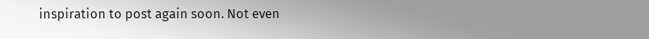inspiration to post again soon. Not even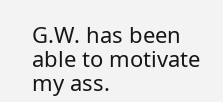G.W. has been able to motivate my ass.